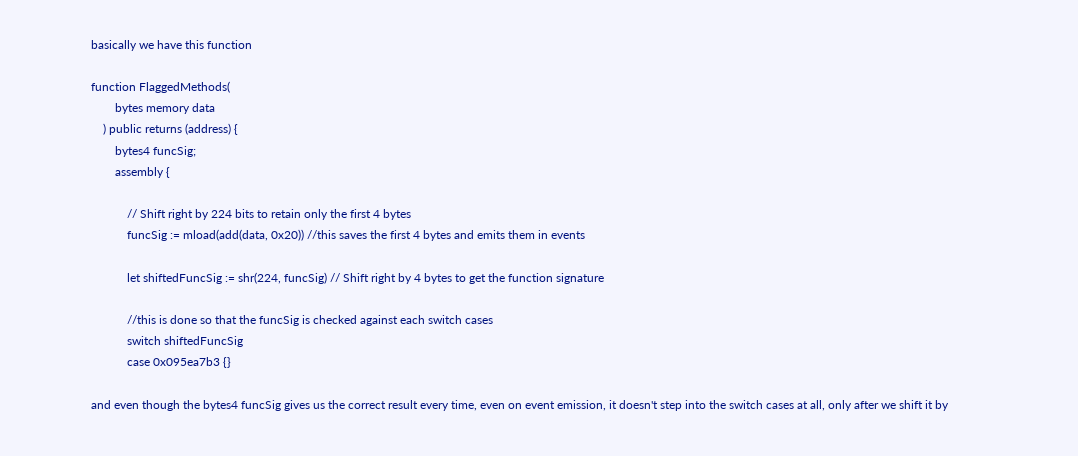basically we have this function

function FlaggedMethods(
        bytes memory data
    ) public returns (address) {
        bytes4 funcSig;
        assembly {

            // Shift right by 224 bits to retain only the first 4 bytes
            funcSig := mload(add(data, 0x20)) //this saves the first 4 bytes and emits them in events

            let shiftedFuncSig := shr(224, funcSig) // Shift right by 4 bytes to get the function signature

            //this is done so that the funcSig is checked against each switch cases
            switch shiftedFuncSig
            case 0x095ea7b3 {}

and even though the bytes4 funcSig gives us the correct result every time, even on event emission, it doesn't step into the switch cases at all, only after we shift it by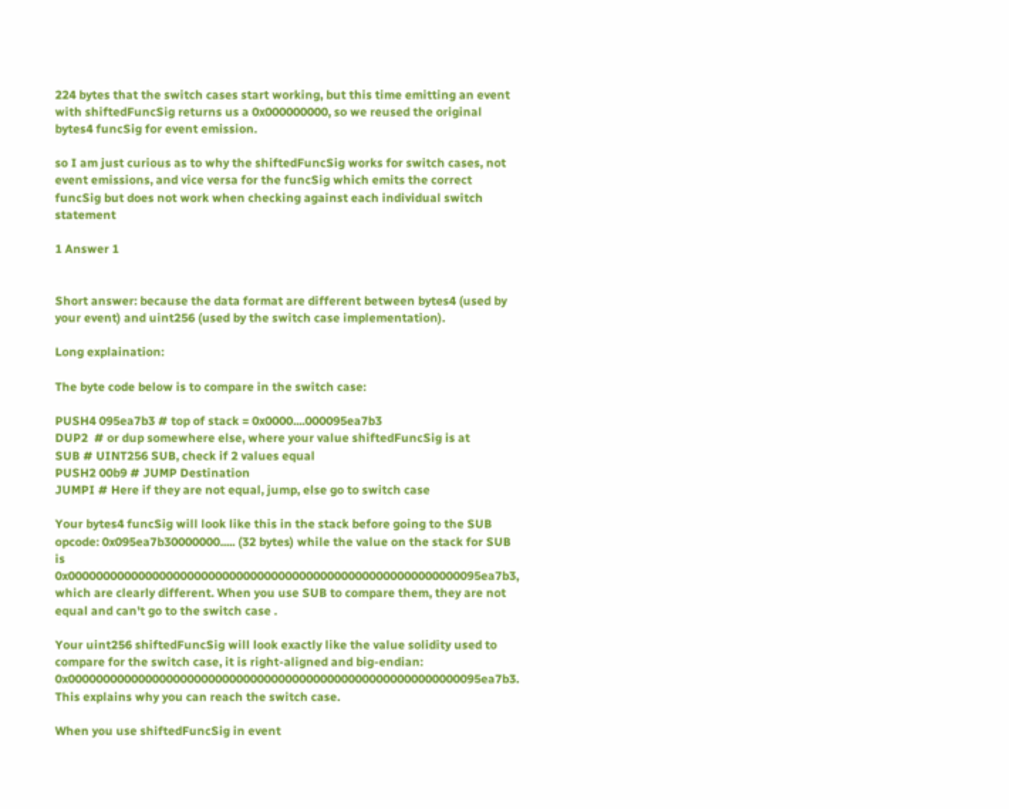224 bytes that the switch cases start working, but this time emitting an event with shiftedFuncSig returns us a 0x000000000, so we reused the original bytes4 funcSig for event emission.

so I am just curious as to why the shiftedFuncSig works for switch cases, not event emissions, and vice versa for the funcSig which emits the correct funcSig but does not work when checking against each individual switch statement

1 Answer 1


Short answer: because the data format are different between bytes4 (used by your event) and uint256 (used by the switch case implementation).

Long explaination:

The byte code below is to compare in the switch case:

PUSH4 095ea7b3 # top of stack = 0x0000....000095ea7b3
DUP2  # or dup somewhere else, where your value shiftedFuncSig is at
SUB # UINT256 SUB, check if 2 values equal
PUSH2 00b9 # JUMP Destination
JUMPI # Here if they are not equal, jump, else go to switch case

Your bytes4 funcSig will look like this in the stack before going to the SUB opcode: 0x095ea7b30000000..... (32 bytes) while the value on the stack for SUB is 0x00000000000000000000000000000000000000000000000000000000095ea7b3, which are clearly different. When you use SUB to compare them, they are not equal and can't go to the switch case .

Your uint256 shiftedFuncSig will look exactly like the value solidity used to compare for the switch case, it is right-aligned and big-endian: 0x00000000000000000000000000000000000000000000000000000000095ea7b3. This explains why you can reach the switch case.

When you use shiftedFuncSig in event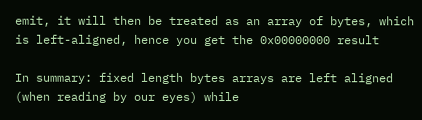emit, it will then be treated as an array of bytes, which is left-aligned, hence you get the 0x00000000 result

In summary: fixed length bytes arrays are left aligned (when reading by our eyes) while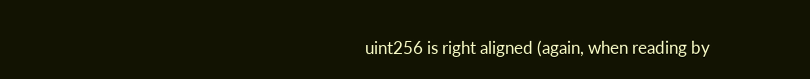uint256 is right aligned (again, when reading by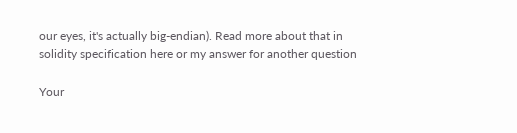our eyes, it's actually big-endian). Read more about that in solidity specification here or my answer for another question

Your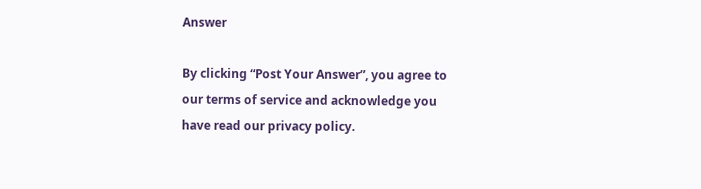Answer

By clicking “Post Your Answer”, you agree to our terms of service and acknowledge you have read our privacy policy.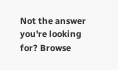Not the answer you're looking for? Browse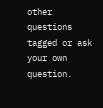other questions tagged or ask your own question.